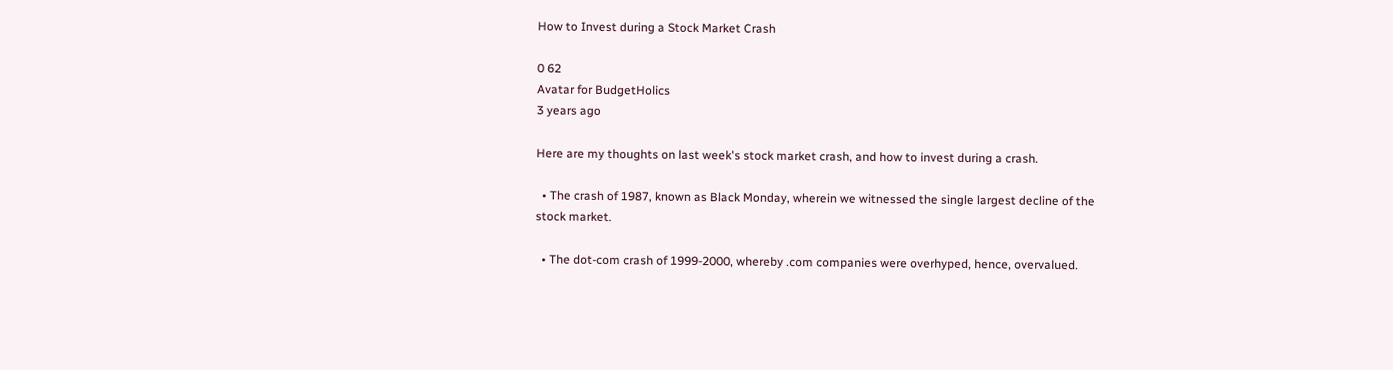How to Invest during a Stock Market Crash

0 62
Avatar for BudgetHolics
3 years ago

Here are my thoughts on last week's stock market crash, and how to invest during a crash.

  • The crash of 1987, known as Black Monday, wherein we witnessed the single largest decline of the stock market.

  • The dot-com crash of 1999-2000, whereby .com companies were overhyped, hence, overvalued.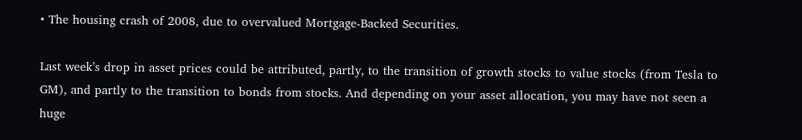• The housing crash of 2008, due to overvalued Mortgage-Backed Securities.

Last week’s drop in asset prices could be attributed, partly, to the transition of growth stocks to value stocks (from Tesla to GM), and partly to the transition to bonds from stocks. And depending on your asset allocation, you may have not seen a huge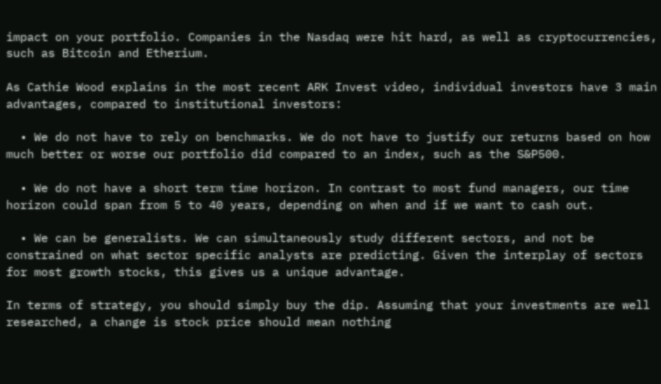impact on your portfolio. Companies in the Nasdaq were hit hard, as well as cryptocurrencies, such as Bitcoin and Etherium.

As Cathie Wood explains in the most recent ARK Invest video, individual investors have 3 main advantages, compared to institutional investors:

  • We do not have to rely on benchmarks. We do not have to justify our returns based on how much better or worse our portfolio did compared to an index, such as the S&P500.

  • We do not have a short term time horizon. In contrast to most fund managers, our time horizon could span from 5 to 40 years, depending on when and if we want to cash out.

  • We can be generalists. We can simultaneously study different sectors, and not be constrained on what sector specific analysts are predicting. Given the interplay of sectors for most growth stocks, this gives us a unique advantage.

In terms of strategy, you should simply buy the dip. Assuming that your investments are well researched, a change is stock price should mean nothing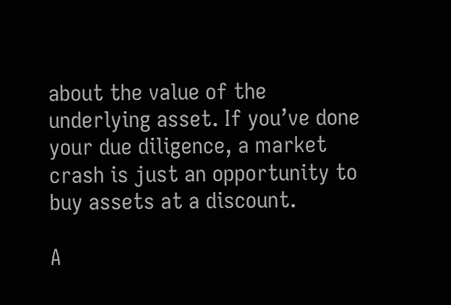about the value of the underlying asset. If you’ve done your due diligence, a market crash is just an opportunity to buy assets at a discount.

A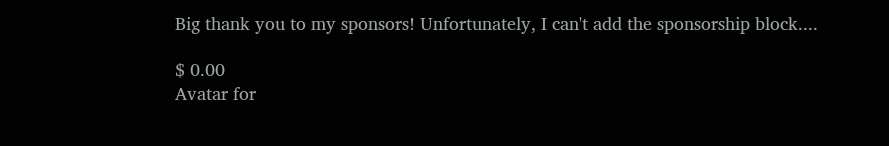Big thank you to my sponsors! Unfortunately, I can't add the sponsorship block....

$ 0.00
Avatar for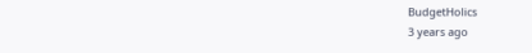BudgetHolics
3 years ago